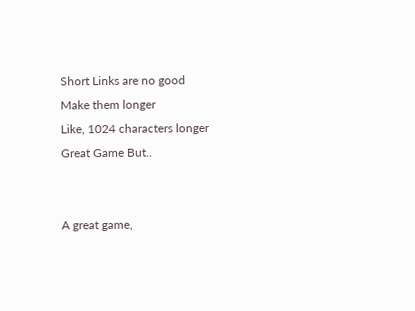Short Links are no good
Make them longer
Like, 1024 characters longer
Great Game But..


A great game,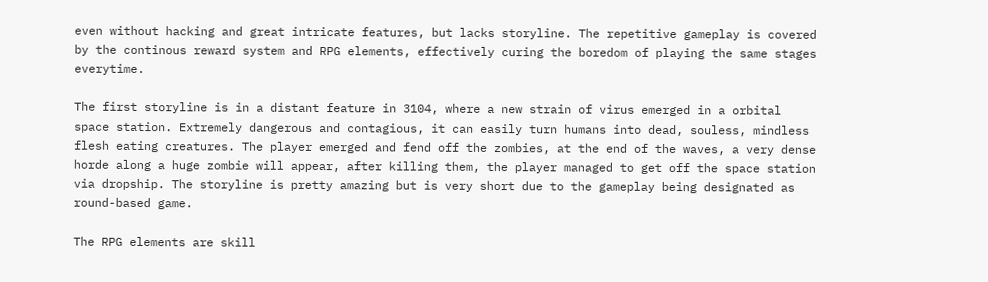even without hacking and great intricate features, but lacks storyline. The repetitive gameplay is covered by the continous reward system and RPG elements, effectively curing the boredom of playing the same stages everytime.

The first storyline is in a distant feature in 3104, where a new strain of virus emerged in a orbital space station. Extremely dangerous and contagious, it can easily turn humans into dead, souless, mindless flesh eating creatures. The player emerged and fend off the zombies, at the end of the waves, a very dense horde along a huge zombie will appear, after killing them, the player managed to get off the space station via dropship. The storyline is pretty amazing but is very short due to the gameplay being designated as round-based game.

The RPG elements are skill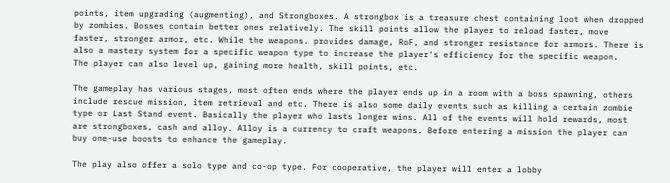points, item upgrading (augmenting), and Strongboxes. A strongbox is a treasure chest containing loot when dropped by zombies. Bosses contain better ones relatively. The skill points allow the player to reload faster, move faster, stronger armor, etc. While the weapons. provides damage, RoF, and stronger resistance for armors. There is also a mastery system for a specific weapon type to increase the player's efficiency for the specific weapon.
The player can also level up, gaining more health, skill points, etc.

The gameplay has various stages, most often ends where the player ends up in a room with a boss spawning, others include rescue mission, item retrieval and etc. There is also some daily events such as killing a certain zombie type or Last Stand event. Basically the player who lasts longer wins. All of the events will hold rewards, most are strongboxes, cash and alloy. Alloy is a currency to craft weapons. Before entering a mission the player can buy one-use boosts to enhance the gameplay.

The play also offer a solo type and co-op type. For cooperative, the player will enter a lobby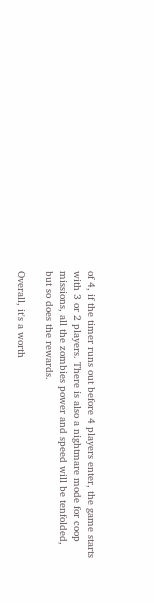of 4, if the timer runs out before 4 players enter, the game starts with 3 or 2 players. There is also a nightmare mode for coop missions, all the zombies power and speed will be tenfolded, but so does the rewards.

Overall, it's a worth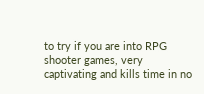to try if you are into RPG shooter games, very captivating and kills time in no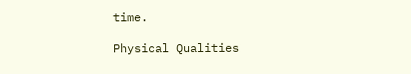time.

Physical Qualities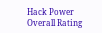Hack Power
Overall Rating